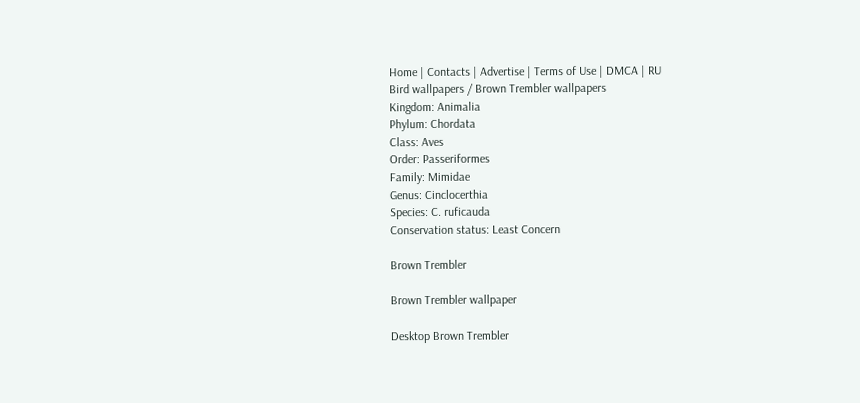Home | Contacts | Advertise | Terms of Use | DMCA | RU
Bird wallpapers / Brown Trembler wallpapers
Kingdom: Animalia
Phylum: Chordata
Class: Aves
Order: Passeriformes
Family: Mimidae
Genus: Cinclocerthia
Species: C. ruficauda
Conservation status: Least Concern

Brown Trembler

Brown Trembler wallpaper

Desktop Brown Trembler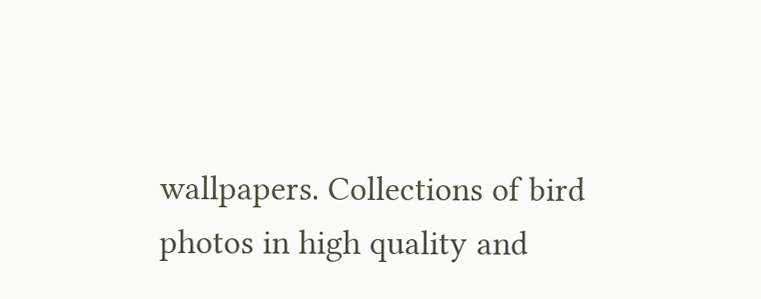wallpapers. Collections of bird photos in high quality and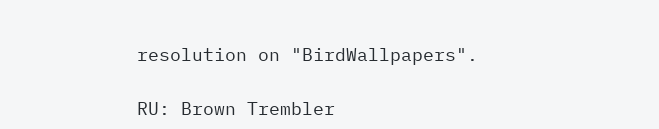resolution on "BirdWallpapers".

RU: Brown Trembler